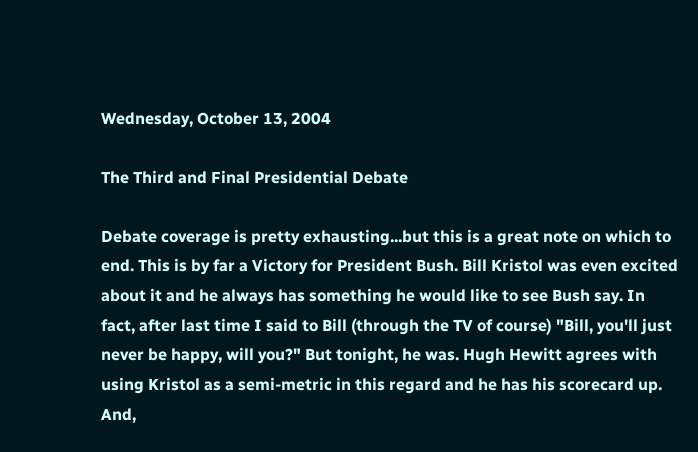Wednesday, October 13, 2004

The Third and Final Presidential Debate

Debate coverage is pretty exhausting...but this is a great note on which to end. This is by far a Victory for President Bush. Bill Kristol was even excited about it and he always has something he would like to see Bush say. In fact, after last time I said to Bill (through the TV of course) "Bill, you'll just never be happy, will you?" But tonight, he was. Hugh Hewitt agrees with using Kristol as a semi-metric in this regard and he has his scorecard up. And,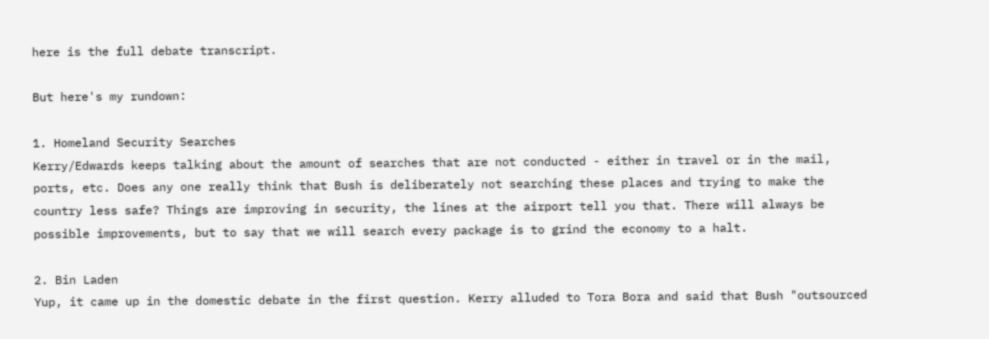here is the full debate transcript.

But here's my rundown:

1. Homeland Security Searches
Kerry/Edwards keeps talking about the amount of searches that are not conducted - either in travel or in the mail, ports, etc. Does any one really think that Bush is deliberately not searching these places and trying to make the country less safe? Things are improving in security, the lines at the airport tell you that. There will always be possible improvements, but to say that we will search every package is to grind the economy to a halt.

2. Bin Laden
Yup, it came up in the domestic debate in the first question. Kerry alluded to Tora Bora and said that Bush "outsourced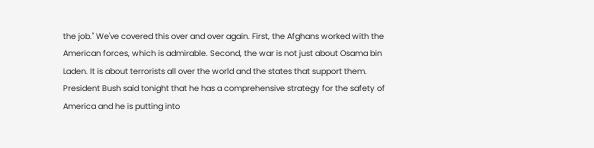the job." We've covered this over and over again. First, the Afghans worked with the American forces, which is admirable. Second, the war is not just about Osama bin Laden. It is about terrorists all over the world and the states that support them. President Bush said tonight that he has a comprehensive strategy for the safety of America and he is putting into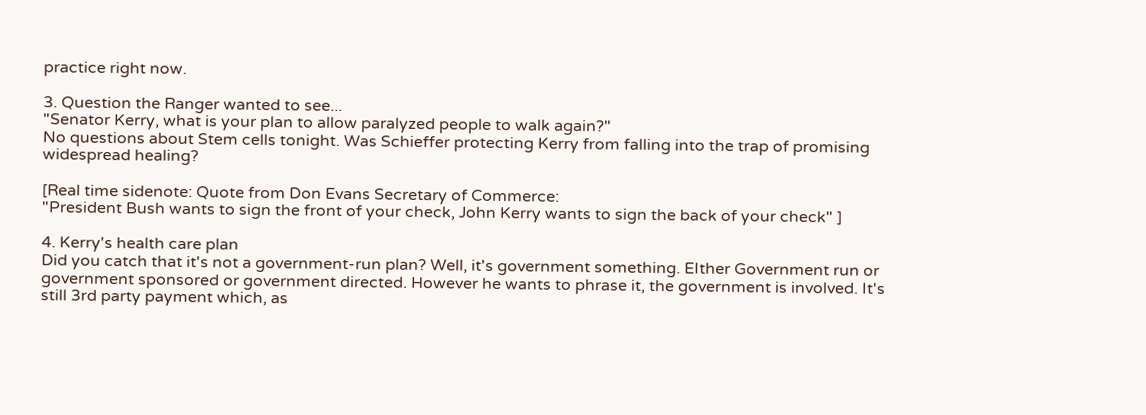practice right now.

3. Question the Ranger wanted to see...
"Senator Kerry, what is your plan to allow paralyzed people to walk again?"
No questions about Stem cells tonight. Was Schieffer protecting Kerry from falling into the trap of promising widespread healing?

[Real time sidenote: Quote from Don Evans Secretary of Commerce:
"President Bush wants to sign the front of your check, John Kerry wants to sign the back of your check" ]

4. Kerry's health care plan
Did you catch that it's not a government-run plan? Well, it's government something. EIther Government run or government sponsored or government directed. However he wants to phrase it, the government is involved. It's still 3rd party payment which, as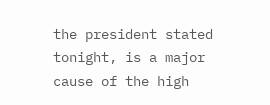the president stated tonight, is a major cause of the high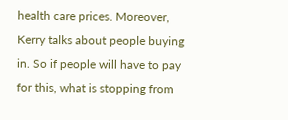health care prices. Moreover, Kerry talks about people buying in. So if people will have to pay for this, what is stopping from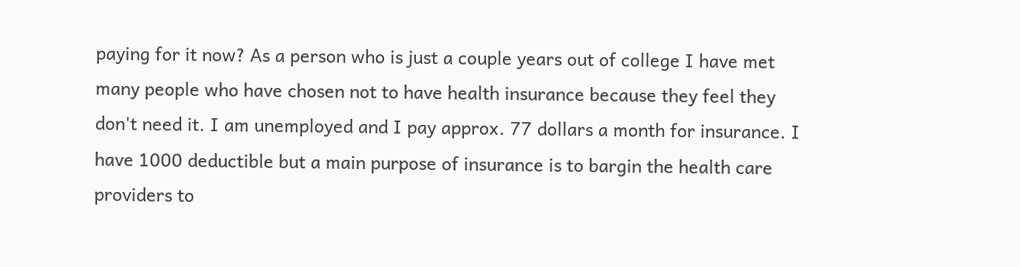paying for it now? As a person who is just a couple years out of college I have met many people who have chosen not to have health insurance because they feel they don't need it. I am unemployed and I pay approx. 77 dollars a month for insurance. I have 1000 deductible but a main purpose of insurance is to bargin the health care providers to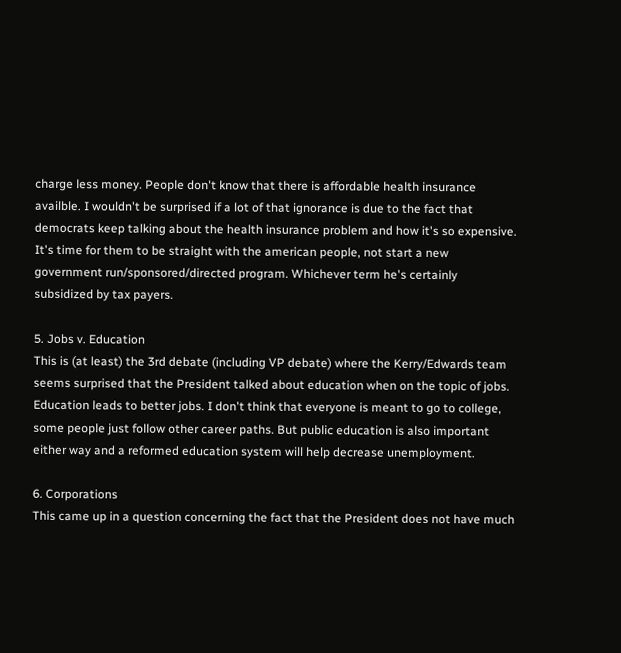charge less money. People don't know that there is affordable health insurance availble. I wouldn't be surprised if a lot of that ignorance is due to the fact that democrats keep talking about the health insurance problem and how it's so expensive. It's time for them to be straight with the american people, not start a new government run/sponsored/directed program. Whichever term he's certainly subsidized by tax payers.

5. Jobs v. Education
This is (at least) the 3rd debate (including VP debate) where the Kerry/Edwards team seems surprised that the President talked about education when on the topic of jobs. Education leads to better jobs. I don't think that everyone is meant to go to college, some people just follow other career paths. But public education is also important either way and a reformed education system will help decrease unemployment.

6. Corporations
This came up in a question concerning the fact that the President does not have much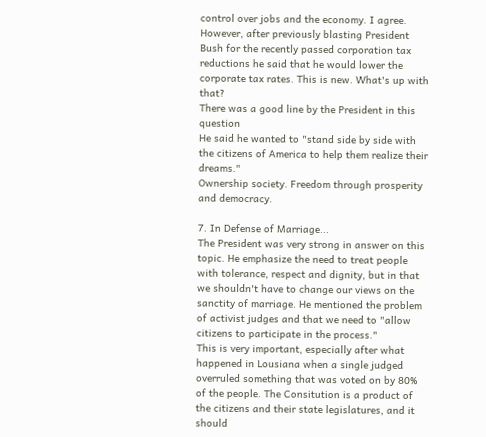control over jobs and the economy. I agree. However, after previously blasting President Bush for the recently passed corporation tax reductions he said that he would lower the corporate tax rates. This is new. What's up with that?
There was a good line by the President in this question
He said he wanted to "stand side by side with the citizens of America to help them realize their dreams."
Ownership society. Freedom through prosperity and democracy.

7. In Defense of Marriage...
The President was very strong in answer on this topic. He emphasize the need to treat people with tolerance, respect and dignity, but in that we shouldn't have to change our views on the sanctity of marriage. He mentioned the problem of activist judges and that we need to "allow citizens to participate in the process."
This is very important, especially after what happened in Lousiana when a single judged overruled something that was voted on by 80% of the people. The Consitution is a product of the citizens and their state legislatures, and it should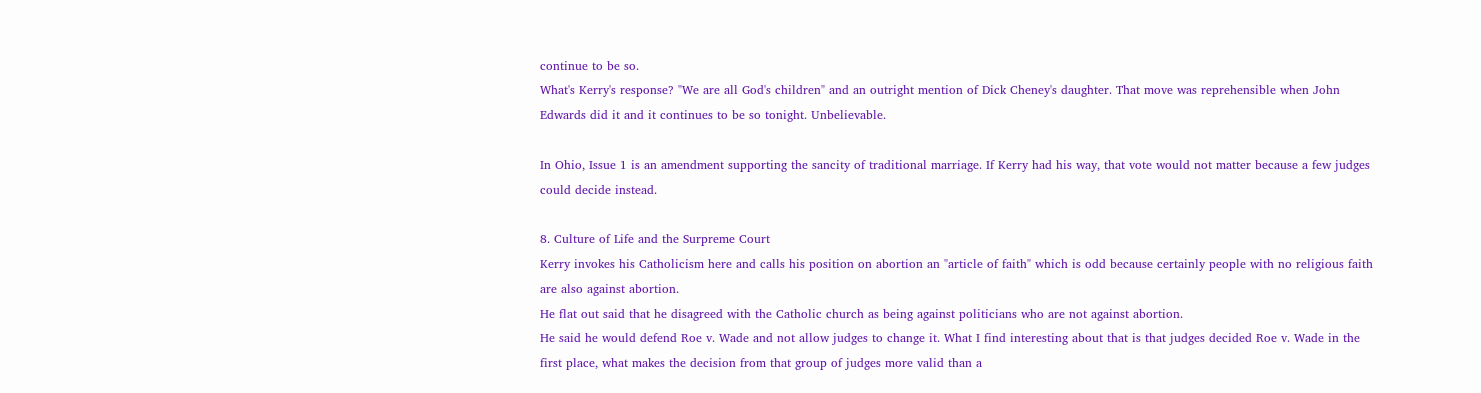continue to be so.
What's Kerry's response? "We are all God's children" and an outright mention of Dick Cheney's daughter. That move was reprehensible when John Edwards did it and it continues to be so tonight. Unbelievable.

In Ohio, Issue 1 is an amendment supporting the sancity of traditional marriage. If Kerry had his way, that vote would not matter because a few judges could decide instead.

8. Culture of Life and the Surpreme Court
Kerry invokes his Catholicism here and calls his position on abortion an "article of faith" which is odd because certainly people with no religious faith are also against abortion.
He flat out said that he disagreed with the Catholic church as being against politicians who are not against abortion.
He said he would defend Roe v. Wade and not allow judges to change it. What I find interesting about that is that judges decided Roe v. Wade in the first place, what makes the decision from that group of judges more valid than a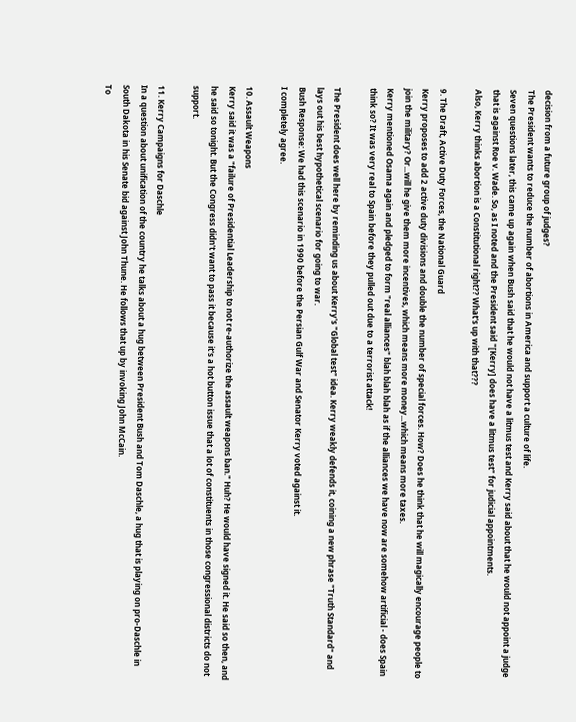decision from a future group of judges?
The President wants to reduce the number of abortions in America and support a culture of life.
Seven questions later, this came up again when Bush said that he would not have a litmus test and Kerry said about that he would not appoint a judge that is against Roe v. Wade. So, as I noted and the President said "[Kerry] does have a litmus test" for judicial appointments.
Also, Kerry thinks abortion is a Constitutional right?? What's up with that???

9. The Draft, Active Duty Forces, the National Guard
Kerry proposes to add 2 active duty divisions and double the number of special forces. How? Does he think that he will magically encourage people to join the military? Or...will he give them more incentives, which means more money...which means more taxes.
Kerry mentioned Osama again and pledged to form "real alliances" blah blah blah as if the alliances we have now are somehow artificial - does Spain think so? It was very real to Spain before they pulled out due to a terrorist attack!

The President does well here by reminding us about Kerry's "Global test" idea. Kerry weakly defends it, coining a new phrase "Truth Standard" and lays out his best hypothetical scenario for going to war.
Bush Response: We had this scenario in 1990 before the Persian Gulf War and Senator Kerry voted against it.
I completely agree.

10. Assault Weapons
Kerry said it was a "failure of Presidential Leadership to not re-authorize the assault weapons ban." Huh? He would have signed it. He said so then, and he said so tonight. But the Congress didn't want to pass it because it's a hot button issue that a lot of constituents in those congressional districts do not support.

11. Kerry Campaigns for Daschle
In a question about unification of the country he talks about a hug between President Bush and Tom Daschle, a hug that is playing on pro-Daschle in South Dakota in his Senate bid against John Thune. He follows that up by invoking John McCain.
To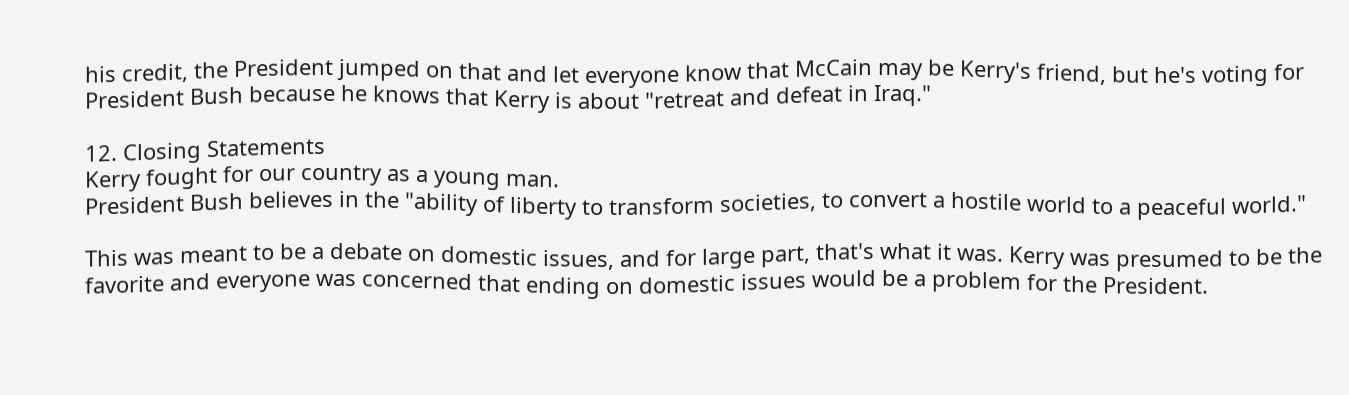his credit, the President jumped on that and let everyone know that McCain may be Kerry's friend, but he's voting for President Bush because he knows that Kerry is about "retreat and defeat in Iraq."

12. Closing Statements
Kerry fought for our country as a young man.
President Bush believes in the "ability of liberty to transform societies, to convert a hostile world to a peaceful world."

This was meant to be a debate on domestic issues, and for large part, that's what it was. Kerry was presumed to be the favorite and everyone was concerned that ending on domestic issues would be a problem for the President.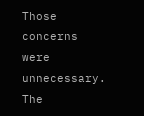Those concerns were unnecessary. The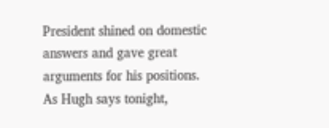President shined on domestic answers and gave great arguments for his positions. As Hugh says tonight,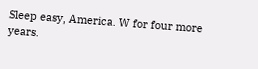Sleep easy, America. W for four more years.